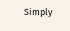Simply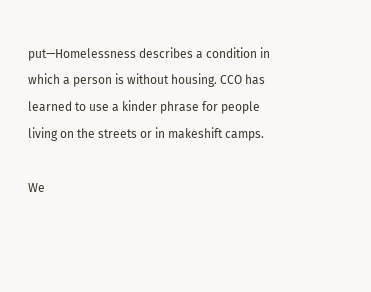put—Homelessness describes a condition in which a person is without housing. CCO has learned to use a kinder phrase for people living on the streets or in makeshift camps.

We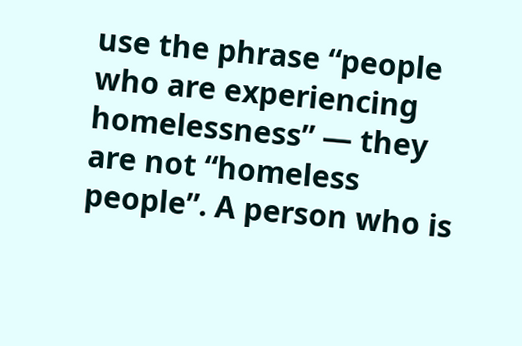use the phrase “people who are experiencing homelessness” — they are not “homeless people”. A person who is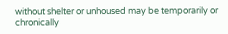without shelter or unhoused may be temporarily or chronically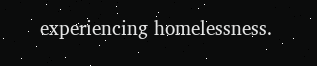experiencing homelessness.